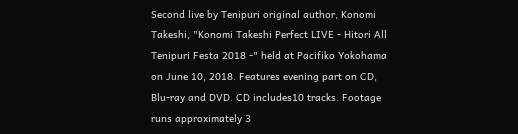Second live by Tenipuri original author, Konomi Takeshi, "Konomi Takeshi Perfect LIVE - Hitori All Tenipuri Festa 2018 -" held at Pacifiko Yokohama on June 10, 2018. Features evening part on CD, Blu-ray and DVD. CD includes10 tracks. Footage runs approximately 3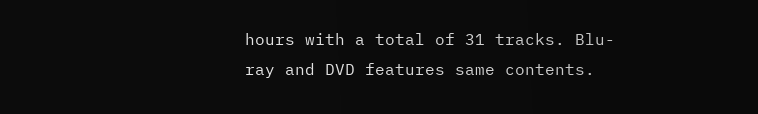hours with a total of 31 tracks. Blu-ray and DVD features same contents.